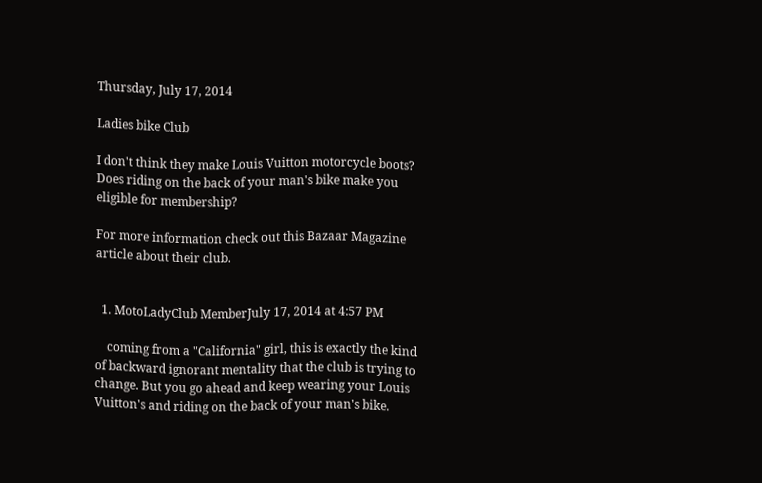Thursday, July 17, 2014

Ladies bike Club

I don't think they make Louis Vuitton motorcycle boots? Does riding on the back of your man's bike make you eligible for membership?

For more information check out this Bazaar Magazine article about their club.


  1. MotoLadyClub MemberJuly 17, 2014 at 4:57 PM

    coming from a "California" girl, this is exactly the kind of backward ignorant mentality that the club is trying to change. But you go ahead and keep wearing your Louis Vuitton's and riding on the back of your man's bike.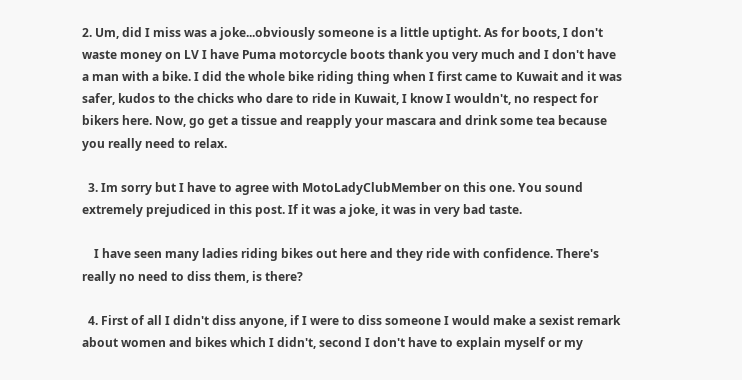2. Um, did I miss was a joke...obviously someone is a little uptight. As for boots, I don't waste money on LV I have Puma motorcycle boots thank you very much and I don't have a man with a bike. I did the whole bike riding thing when I first came to Kuwait and it was safer, kudos to the chicks who dare to ride in Kuwait, I know I wouldn't, no respect for bikers here. Now, go get a tissue and reapply your mascara and drink some tea because you really need to relax.

  3. Im sorry but I have to agree with MotoLadyClubMember on this one. You sound extremely prejudiced in this post. If it was a joke, it was in very bad taste.

    I have seen many ladies riding bikes out here and they ride with confidence. There's really no need to diss them, is there?

  4. First of all I didn't diss anyone, if I were to diss someone I would make a sexist remark about women and bikes which I didn't, second I don't have to explain myself or my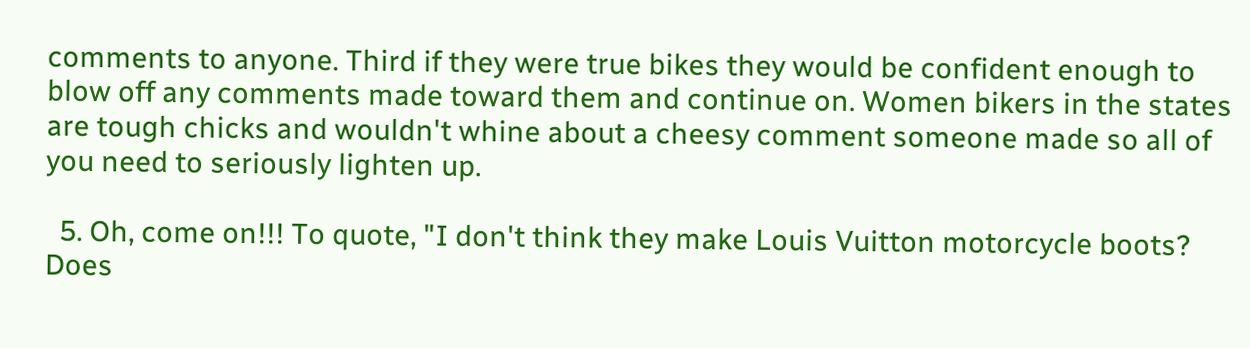comments to anyone. Third if they were true bikes they would be confident enough to blow off any comments made toward them and continue on. Women bikers in the states are tough chicks and wouldn't whine about a cheesy comment someone made so all of you need to seriously lighten up.

  5. Oh, come on!!! To quote, "I don't think they make Louis Vuitton motorcycle boots? Does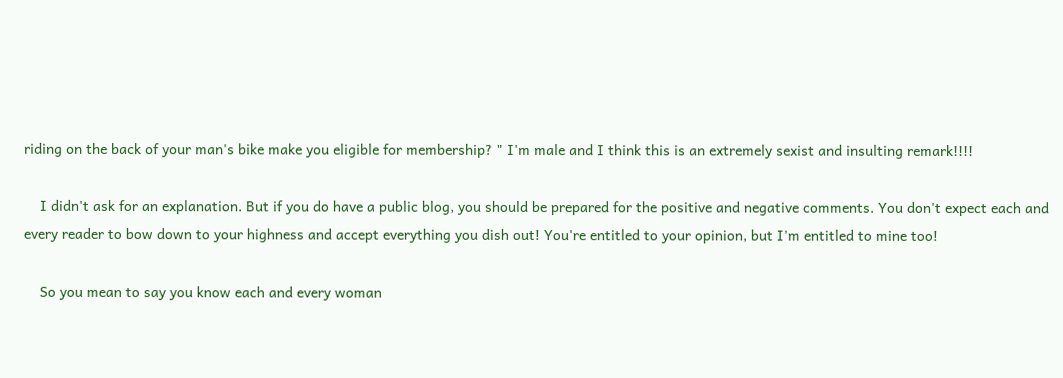riding on the back of your man's bike make you eligible for membership? " I'm male and I think this is an extremely sexist and insulting remark!!!!

    I didn't ask for an explanation. But if you do have a public blog, you should be prepared for the positive and negative comments. You don't expect each and every reader to bow down to your highness and accept everything you dish out! You're entitled to your opinion, but I'm entitled to mine too!

    So you mean to say you know each and every woman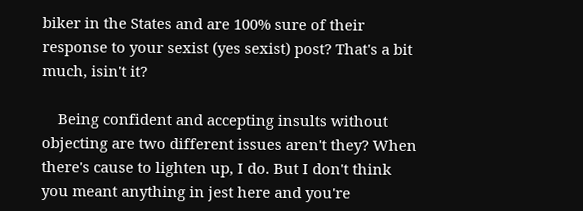biker in the States and are 100% sure of their response to your sexist (yes sexist) post? That's a bit much, isin't it?

    Being confident and accepting insults without objecting are two different issues aren't they? When there's cause to lighten up, I do. But I don't think you meant anything in jest here and you're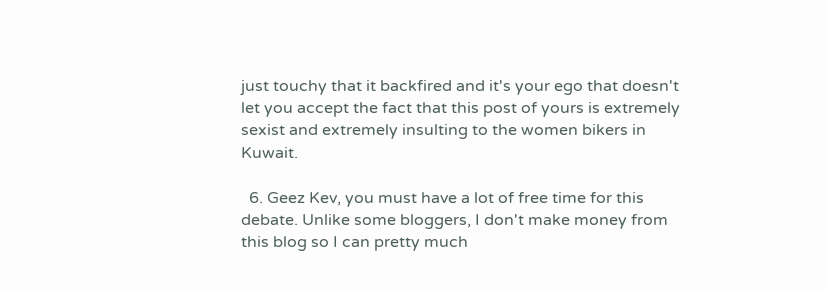just touchy that it backfired and it's your ego that doesn't let you accept the fact that this post of yours is extremely sexist and extremely insulting to the women bikers in Kuwait.

  6. Geez Kev, you must have a lot of free time for this debate. Unlike some bloggers, I don't make money from this blog so I can pretty much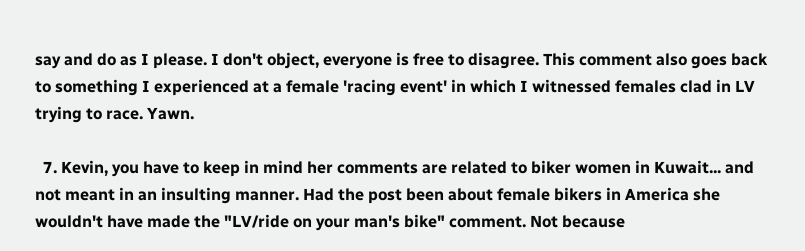say and do as I please. I don't object, everyone is free to disagree. This comment also goes back to something I experienced at a female 'racing event' in which I witnessed females clad in LV trying to race. Yawn.

  7. Kevin, you have to keep in mind her comments are related to biker women in Kuwait... and not meant in an insulting manner. Had the post been about female bikers in America she wouldn't have made the "LV/ride on your man's bike" comment. Not because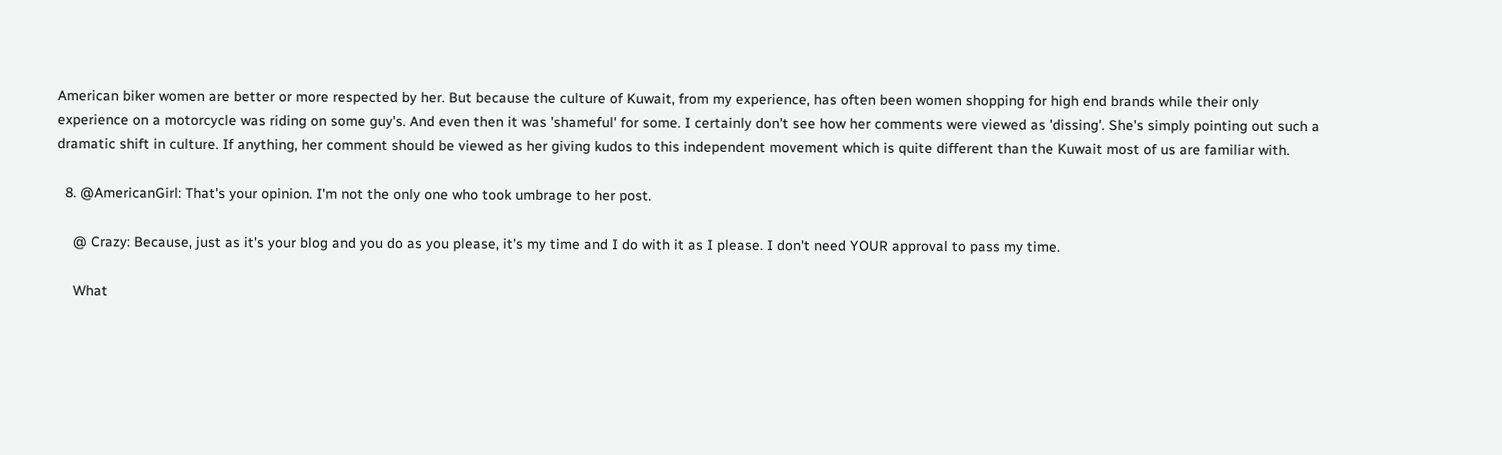American biker women are better or more respected by her. But because the culture of Kuwait, from my experience, has often been women shopping for high end brands while their only experience on a motorcycle was riding on some guy's. And even then it was 'shameful' for some. I certainly don't see how her comments were viewed as 'dissing'. She's simply pointing out such a dramatic shift in culture. If anything, her comment should be viewed as her giving kudos to this independent movement which is quite different than the Kuwait most of us are familiar with.

  8. @AmericanGirl: That's your opinion. I'm not the only one who took umbrage to her post.

    @ Crazy: Because, just as it's your blog and you do as you please, it's my time and I do with it as I please. I don't need YOUR approval to pass my time.

    What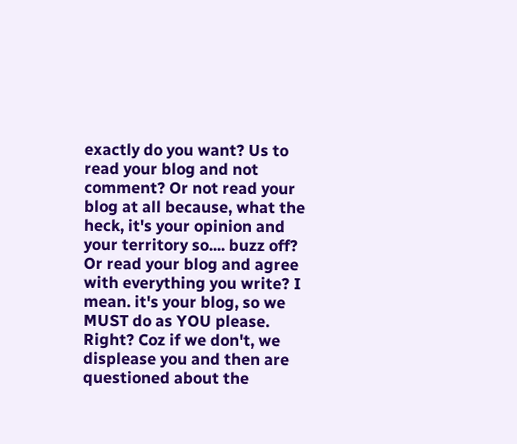exactly do you want? Us to read your blog and not comment? Or not read your blog at all because, what the heck, it's your opinion and your territory so.... buzz off? Or read your blog and agree with everything you write? I mean. it's your blog, so we MUST do as YOU please. Right? Coz if we don't, we displease you and then are questioned about the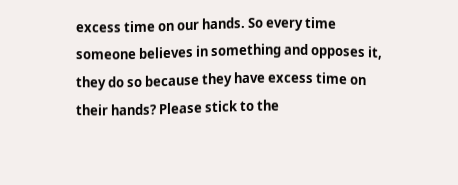excess time on our hands. So every time someone believes in something and opposes it, they do so because they have excess time on their hands? Please stick to the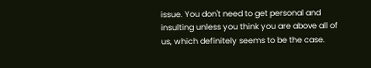issue. You don't need to get personal and insulting unless you think you are above all of us, which definitely seems to be the case.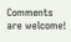Comments are welcome!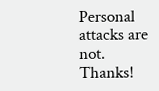Personal attacks are not. Thanks!